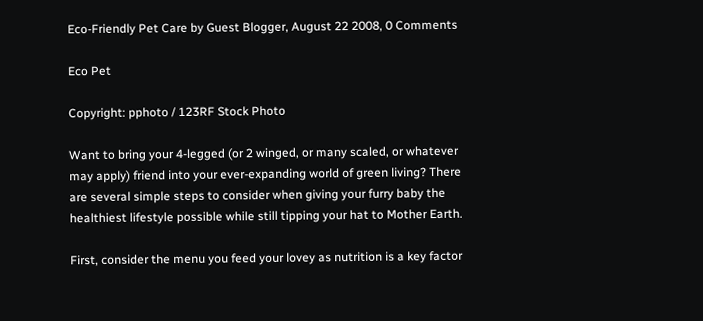Eco-Friendly Pet Care by Guest Blogger, August 22 2008, 0 Comments

Eco Pet

Copyright: pphoto / 123RF Stock Photo

Want to bring your 4-legged (or 2 winged, or many scaled, or whatever may apply) friend into your ever-expanding world of green living? There are several simple steps to consider when giving your furry baby the healthiest lifestyle possible while still tipping your hat to Mother Earth.

First, consider the menu you feed your lovey as nutrition is a key factor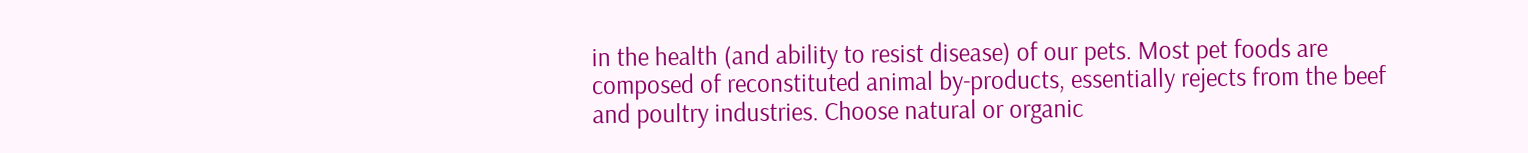in the health (and ability to resist disease) of our pets. Most pet foods are composed of reconstituted animal by-products, essentially rejects from the beef and poultry industries. Choose natural or organic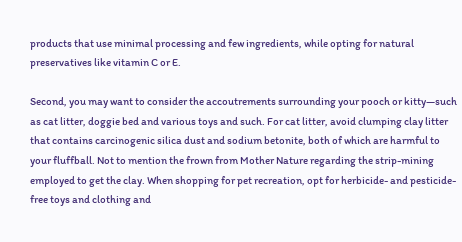products that use minimal processing and few ingredients, while opting for natural preservatives like vitamin C or E.

Second, you may want to consider the accoutrements surrounding your pooch or kitty—such as cat litter, doggie bed and various toys and such. For cat litter, avoid clumping clay litter that contains carcinogenic silica dust and sodium betonite, both of which are harmful to your fluffball. Not to mention the frown from Mother Nature regarding the strip-mining employed to get the clay. When shopping for pet recreation, opt for herbicide- and pesticide-free toys and clothing and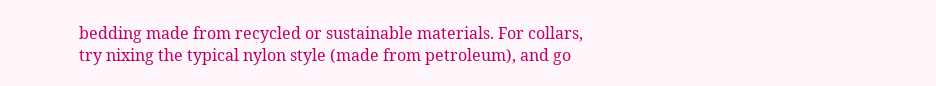bedding made from recycled or sustainable materials. For collars, try nixing the typical nylon style (made from petroleum), and go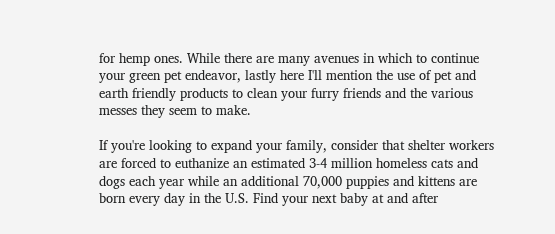for hemp ones. While there are many avenues in which to continue your green pet endeavor, lastly here I'll mention the use of pet and earth friendly products to clean your furry friends and the various messes they seem to make.

If you're looking to expand your family, consider that shelter workers are forced to euthanize an estimated 3-4 million homeless cats and dogs each year while an additional 70,000 puppies and kittens are born every day in the U.S. Find your next baby at and after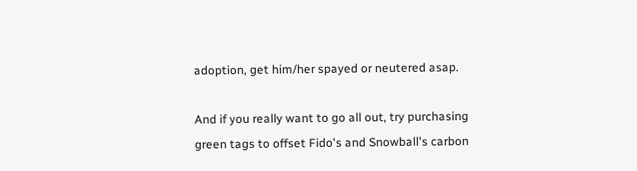adoption, get him/her spayed or neutered asap.

And if you really want to go all out, try purchasing green tags to offset Fido's and Snowball's carbon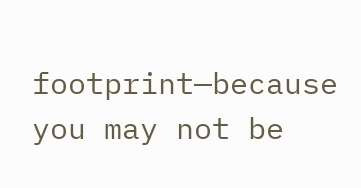footprint—because you may not be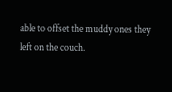able to offset the muddy ones they left on the couch.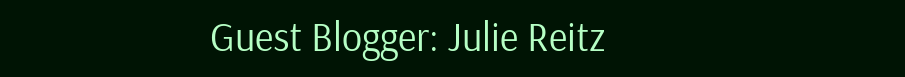Guest Blogger: Julie Reitz